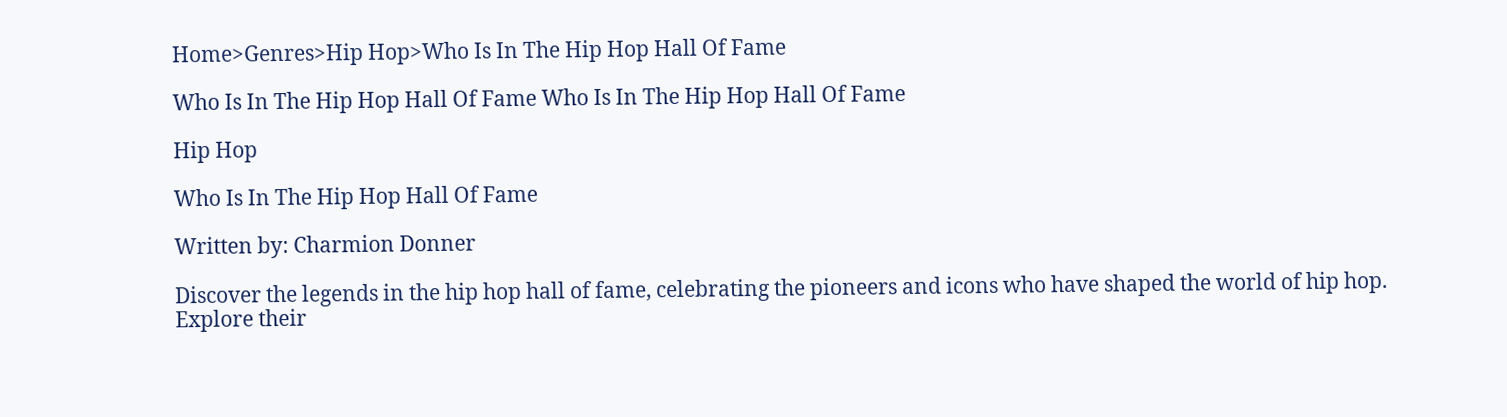Home>Genres>Hip Hop>Who Is In The Hip Hop Hall Of Fame

Who Is In The Hip Hop Hall Of Fame Who Is In The Hip Hop Hall Of Fame

Hip Hop

Who Is In The Hip Hop Hall Of Fame

Written by: Charmion Donner

Discover the legends in the hip hop hall of fame, celebrating the pioneers and icons who have shaped the world of hip hop. Explore their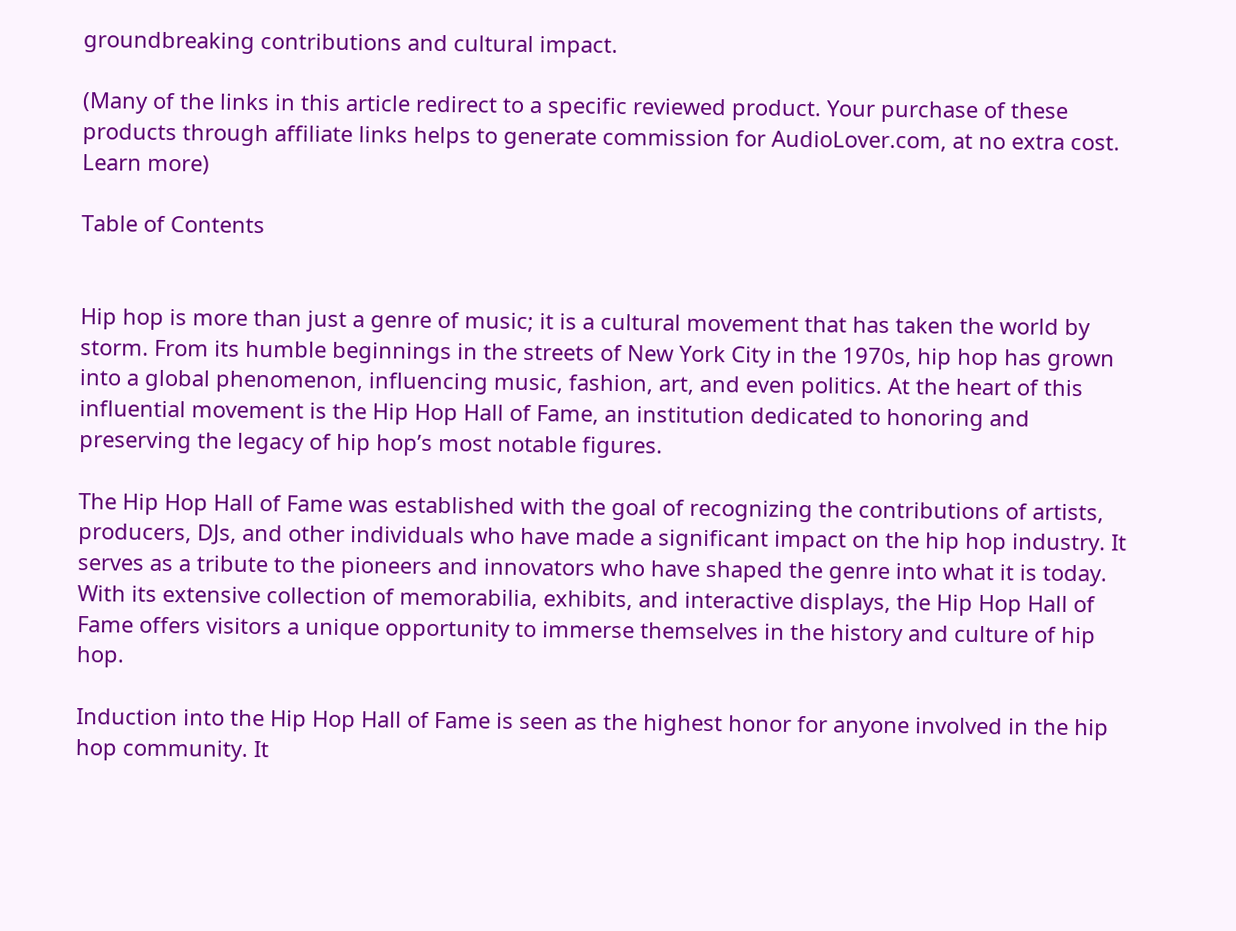groundbreaking contributions and cultural impact.

(Many of the links in this article redirect to a specific reviewed product. Your purchase of these products through affiliate links helps to generate commission for AudioLover.com, at no extra cost. Learn more)

Table of Contents


Hip hop is more than just a genre of music; it is a cultural movement that has taken the world by storm. From its humble beginnings in the streets of New York City in the 1970s, hip hop has grown into a global phenomenon, influencing music, fashion, art, and even politics. At the heart of this influential movement is the Hip Hop Hall of Fame, an institution dedicated to honoring and preserving the legacy of hip hop’s most notable figures.

The Hip Hop Hall of Fame was established with the goal of recognizing the contributions of artists, producers, DJs, and other individuals who have made a significant impact on the hip hop industry. It serves as a tribute to the pioneers and innovators who have shaped the genre into what it is today. With its extensive collection of memorabilia, exhibits, and interactive displays, the Hip Hop Hall of Fame offers visitors a unique opportunity to immerse themselves in the history and culture of hip hop.

Induction into the Hip Hop Hall of Fame is seen as the highest honor for anyone involved in the hip hop community. It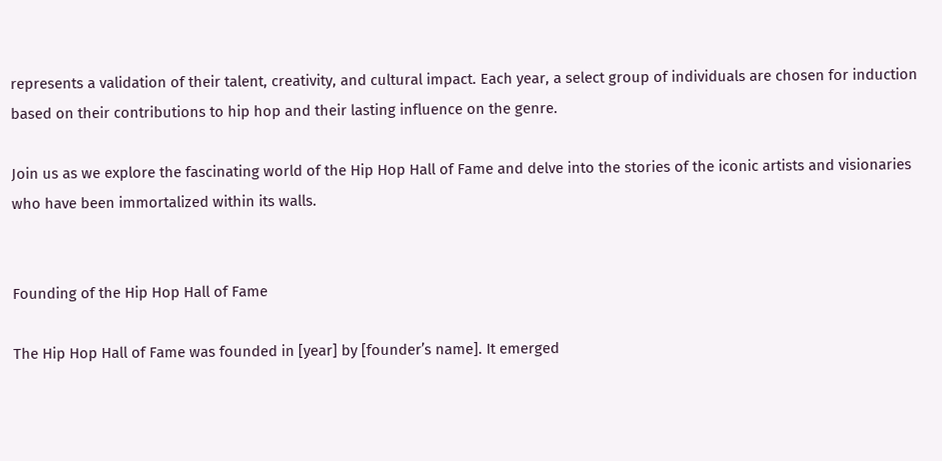represents a validation of their talent, creativity, and cultural impact. Each year, a select group of individuals are chosen for induction based on their contributions to hip hop and their lasting influence on the genre.

Join us as we explore the fascinating world of the Hip Hop Hall of Fame and delve into the stories of the iconic artists and visionaries who have been immortalized within its walls.


Founding of the Hip Hop Hall of Fame

The Hip Hop Hall of Fame was founded in [year] by [founder’s name]. It emerged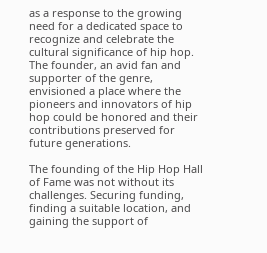as a response to the growing need for a dedicated space to recognize and celebrate the cultural significance of hip hop. The founder, an avid fan and supporter of the genre, envisioned a place where the pioneers and innovators of hip hop could be honored and their contributions preserved for future generations.

The founding of the Hip Hop Hall of Fame was not without its challenges. Securing funding, finding a suitable location, and gaining the support of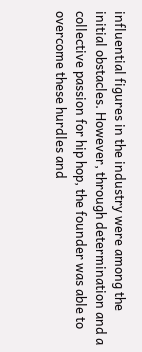influential figures in the industry were among the initial obstacles. However, through determination and a collective passion for hip hop, the founder was able to overcome these hurdles and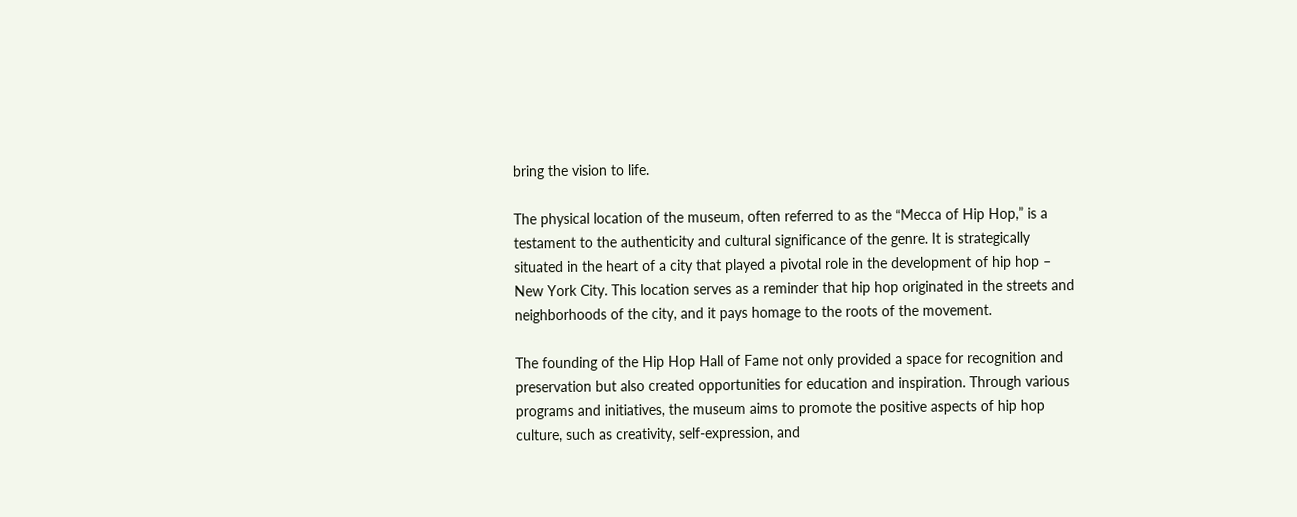bring the vision to life.

The physical location of the museum, often referred to as the “Mecca of Hip Hop,” is a testament to the authenticity and cultural significance of the genre. It is strategically situated in the heart of a city that played a pivotal role in the development of hip hop – New York City. This location serves as a reminder that hip hop originated in the streets and neighborhoods of the city, and it pays homage to the roots of the movement.

The founding of the Hip Hop Hall of Fame not only provided a space for recognition and preservation but also created opportunities for education and inspiration. Through various programs and initiatives, the museum aims to promote the positive aspects of hip hop culture, such as creativity, self-expression, and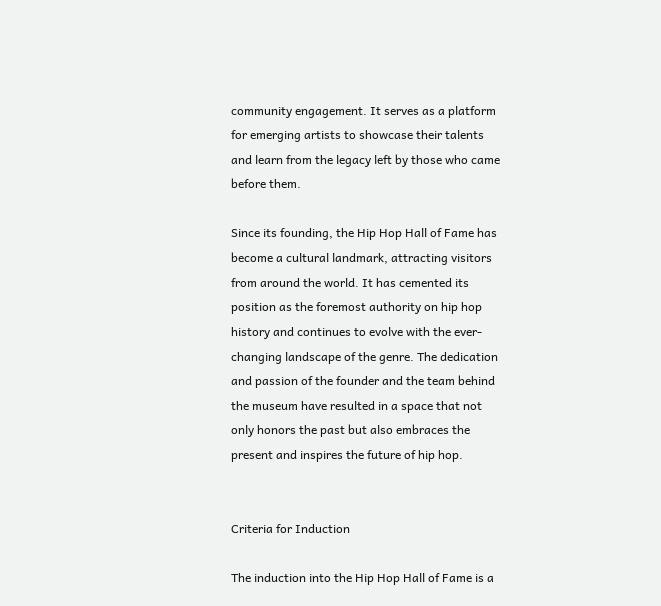community engagement. It serves as a platform for emerging artists to showcase their talents and learn from the legacy left by those who came before them.

Since its founding, the Hip Hop Hall of Fame has become a cultural landmark, attracting visitors from around the world. It has cemented its position as the foremost authority on hip hop history and continues to evolve with the ever-changing landscape of the genre. The dedication and passion of the founder and the team behind the museum have resulted in a space that not only honors the past but also embraces the present and inspires the future of hip hop.


Criteria for Induction

The induction into the Hip Hop Hall of Fame is a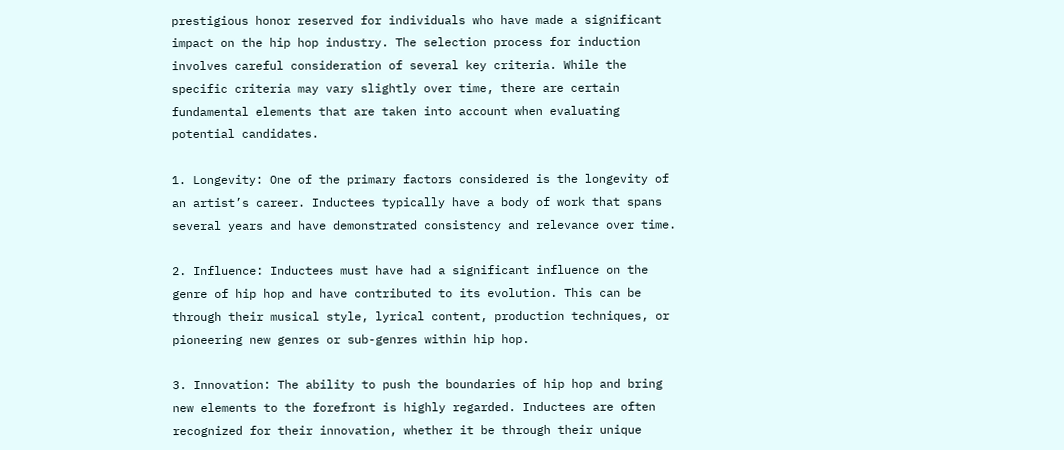prestigious honor reserved for individuals who have made a significant impact on the hip hop industry. The selection process for induction involves careful consideration of several key criteria. While the specific criteria may vary slightly over time, there are certain fundamental elements that are taken into account when evaluating potential candidates.

1. Longevity: One of the primary factors considered is the longevity of an artist’s career. Inductees typically have a body of work that spans several years and have demonstrated consistency and relevance over time.

2. Influence: Inductees must have had a significant influence on the genre of hip hop and have contributed to its evolution. This can be through their musical style, lyrical content, production techniques, or pioneering new genres or sub-genres within hip hop.

3. Innovation: The ability to push the boundaries of hip hop and bring new elements to the forefront is highly regarded. Inductees are often recognized for their innovation, whether it be through their unique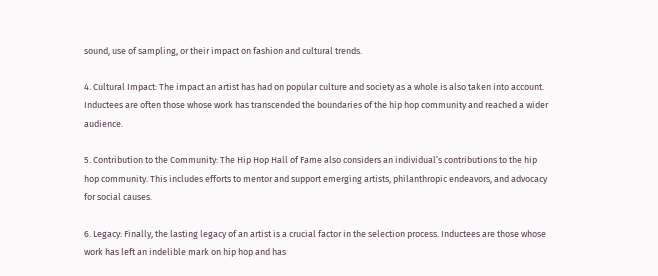sound, use of sampling, or their impact on fashion and cultural trends.

4. Cultural Impact: The impact an artist has had on popular culture and society as a whole is also taken into account. Inductees are often those whose work has transcended the boundaries of the hip hop community and reached a wider audience.

5. Contribution to the Community: The Hip Hop Hall of Fame also considers an individual’s contributions to the hip hop community. This includes efforts to mentor and support emerging artists, philanthropic endeavors, and advocacy for social causes.

6. Legacy: Finally, the lasting legacy of an artist is a crucial factor in the selection process. Inductees are those whose work has left an indelible mark on hip hop and has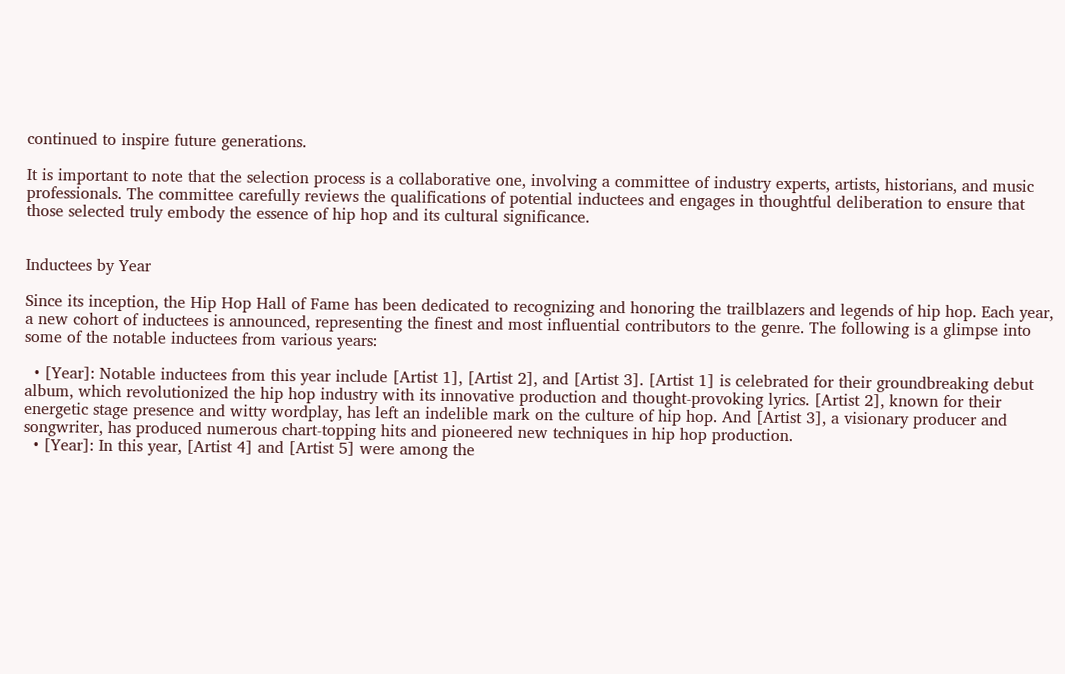continued to inspire future generations.

It is important to note that the selection process is a collaborative one, involving a committee of industry experts, artists, historians, and music professionals. The committee carefully reviews the qualifications of potential inductees and engages in thoughtful deliberation to ensure that those selected truly embody the essence of hip hop and its cultural significance.


Inductees by Year

Since its inception, the Hip Hop Hall of Fame has been dedicated to recognizing and honoring the trailblazers and legends of hip hop. Each year, a new cohort of inductees is announced, representing the finest and most influential contributors to the genre. The following is a glimpse into some of the notable inductees from various years:

  • [Year]: Notable inductees from this year include [Artist 1], [Artist 2], and [Artist 3]. [Artist 1] is celebrated for their groundbreaking debut album, which revolutionized the hip hop industry with its innovative production and thought-provoking lyrics. [Artist 2], known for their energetic stage presence and witty wordplay, has left an indelible mark on the culture of hip hop. And [Artist 3], a visionary producer and songwriter, has produced numerous chart-topping hits and pioneered new techniques in hip hop production.
  • [Year]: In this year, [Artist 4] and [Artist 5] were among the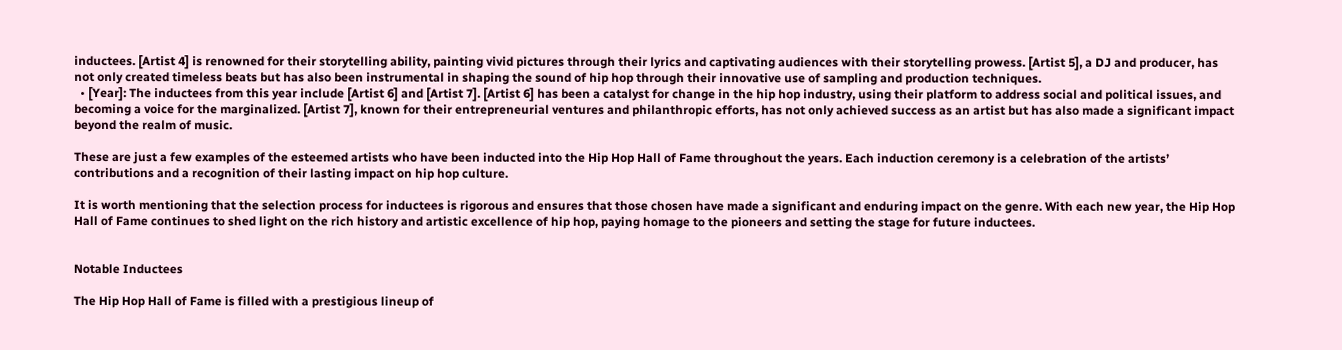inductees. [Artist 4] is renowned for their storytelling ability, painting vivid pictures through their lyrics and captivating audiences with their storytelling prowess. [Artist 5], a DJ and producer, has not only created timeless beats but has also been instrumental in shaping the sound of hip hop through their innovative use of sampling and production techniques.
  • [Year]: The inductees from this year include [Artist 6] and [Artist 7]. [Artist 6] has been a catalyst for change in the hip hop industry, using their platform to address social and political issues, and becoming a voice for the marginalized. [Artist 7], known for their entrepreneurial ventures and philanthropic efforts, has not only achieved success as an artist but has also made a significant impact beyond the realm of music.

These are just a few examples of the esteemed artists who have been inducted into the Hip Hop Hall of Fame throughout the years. Each induction ceremony is a celebration of the artists’ contributions and a recognition of their lasting impact on hip hop culture.

It is worth mentioning that the selection process for inductees is rigorous and ensures that those chosen have made a significant and enduring impact on the genre. With each new year, the Hip Hop Hall of Fame continues to shed light on the rich history and artistic excellence of hip hop, paying homage to the pioneers and setting the stage for future inductees.


Notable Inductees

The Hip Hop Hall of Fame is filled with a prestigious lineup of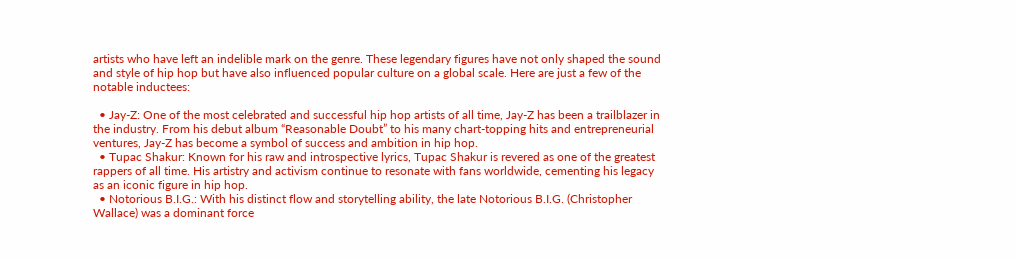artists who have left an indelible mark on the genre. These legendary figures have not only shaped the sound and style of hip hop but have also influenced popular culture on a global scale. Here are just a few of the notable inductees:

  • Jay-Z: One of the most celebrated and successful hip hop artists of all time, Jay-Z has been a trailblazer in the industry. From his debut album “Reasonable Doubt” to his many chart-topping hits and entrepreneurial ventures, Jay-Z has become a symbol of success and ambition in hip hop.
  • Tupac Shakur: Known for his raw and introspective lyrics, Tupac Shakur is revered as one of the greatest rappers of all time. His artistry and activism continue to resonate with fans worldwide, cementing his legacy as an iconic figure in hip hop.
  • Notorious B.I.G.: With his distinct flow and storytelling ability, the late Notorious B.I.G. (Christopher Wallace) was a dominant force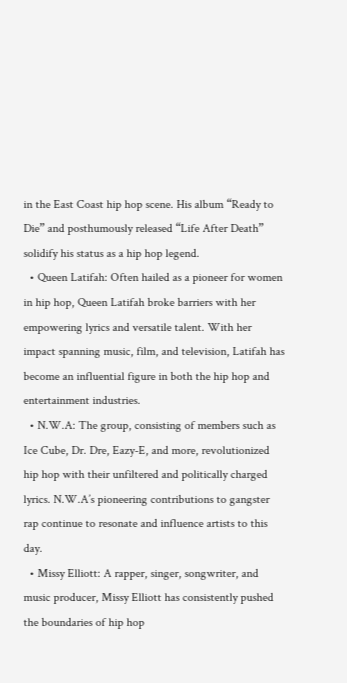in the East Coast hip hop scene. His album “Ready to Die” and posthumously released “Life After Death” solidify his status as a hip hop legend.
  • Queen Latifah: Often hailed as a pioneer for women in hip hop, Queen Latifah broke barriers with her empowering lyrics and versatile talent. With her impact spanning music, film, and television, Latifah has become an influential figure in both the hip hop and entertainment industries.
  • N.W.A: The group, consisting of members such as Ice Cube, Dr. Dre, Eazy-E, and more, revolutionized hip hop with their unfiltered and politically charged lyrics. N.W.A’s pioneering contributions to gangster rap continue to resonate and influence artists to this day.
  • Missy Elliott: A rapper, singer, songwriter, and music producer, Missy Elliott has consistently pushed the boundaries of hip hop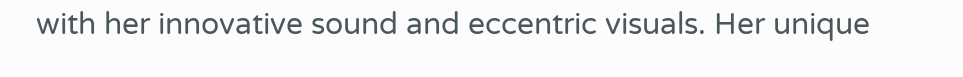with her innovative sound and eccentric visuals. Her unique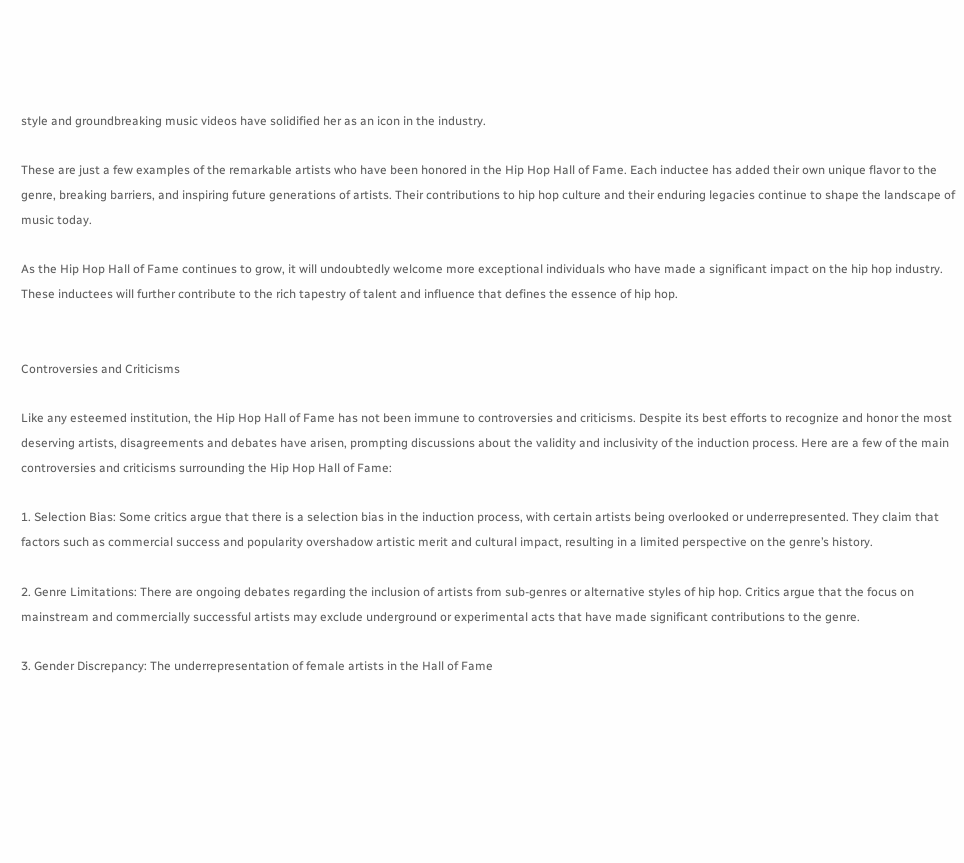style and groundbreaking music videos have solidified her as an icon in the industry.

These are just a few examples of the remarkable artists who have been honored in the Hip Hop Hall of Fame. Each inductee has added their own unique flavor to the genre, breaking barriers, and inspiring future generations of artists. Their contributions to hip hop culture and their enduring legacies continue to shape the landscape of music today.

As the Hip Hop Hall of Fame continues to grow, it will undoubtedly welcome more exceptional individuals who have made a significant impact on the hip hop industry. These inductees will further contribute to the rich tapestry of talent and influence that defines the essence of hip hop.


Controversies and Criticisms

Like any esteemed institution, the Hip Hop Hall of Fame has not been immune to controversies and criticisms. Despite its best efforts to recognize and honor the most deserving artists, disagreements and debates have arisen, prompting discussions about the validity and inclusivity of the induction process. Here are a few of the main controversies and criticisms surrounding the Hip Hop Hall of Fame:

1. Selection Bias: Some critics argue that there is a selection bias in the induction process, with certain artists being overlooked or underrepresented. They claim that factors such as commercial success and popularity overshadow artistic merit and cultural impact, resulting in a limited perspective on the genre’s history.

2. Genre Limitations: There are ongoing debates regarding the inclusion of artists from sub-genres or alternative styles of hip hop. Critics argue that the focus on mainstream and commercially successful artists may exclude underground or experimental acts that have made significant contributions to the genre.

3. Gender Discrepancy: The underrepresentation of female artists in the Hall of Fame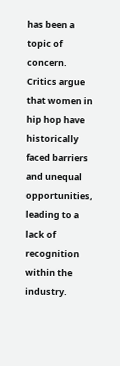has been a topic of concern. Critics argue that women in hip hop have historically faced barriers and unequal opportunities, leading to a lack of recognition within the industry.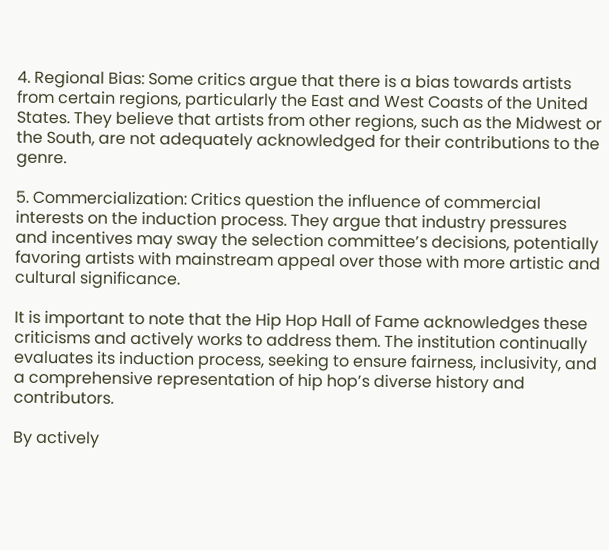4. Regional Bias: Some critics argue that there is a bias towards artists from certain regions, particularly the East and West Coasts of the United States. They believe that artists from other regions, such as the Midwest or the South, are not adequately acknowledged for their contributions to the genre.

5. Commercialization: Critics question the influence of commercial interests on the induction process. They argue that industry pressures and incentives may sway the selection committee’s decisions, potentially favoring artists with mainstream appeal over those with more artistic and cultural significance.

It is important to note that the Hip Hop Hall of Fame acknowledges these criticisms and actively works to address them. The institution continually evaluates its induction process, seeking to ensure fairness, inclusivity, and a comprehensive representation of hip hop’s diverse history and contributors.

By actively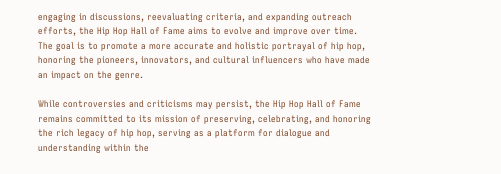engaging in discussions, reevaluating criteria, and expanding outreach efforts, the Hip Hop Hall of Fame aims to evolve and improve over time. The goal is to promote a more accurate and holistic portrayal of hip hop, honoring the pioneers, innovators, and cultural influencers who have made an impact on the genre.

While controversies and criticisms may persist, the Hip Hop Hall of Fame remains committed to its mission of preserving, celebrating, and honoring the rich legacy of hip hop, serving as a platform for dialogue and understanding within the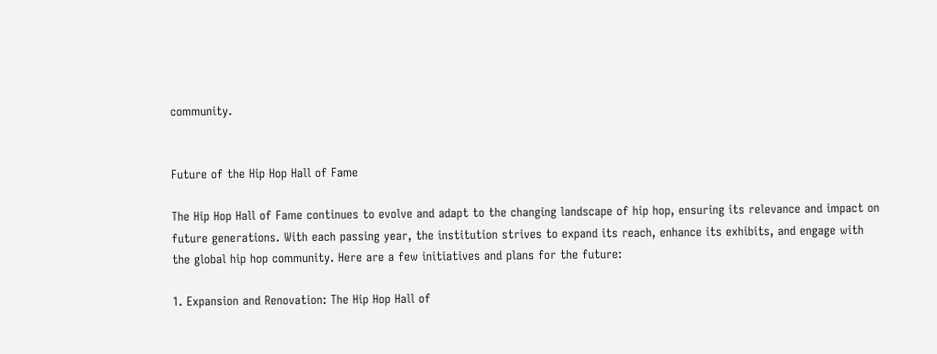community.


Future of the Hip Hop Hall of Fame

The Hip Hop Hall of Fame continues to evolve and adapt to the changing landscape of hip hop, ensuring its relevance and impact on future generations. With each passing year, the institution strives to expand its reach, enhance its exhibits, and engage with the global hip hop community. Here are a few initiatives and plans for the future:

1. Expansion and Renovation: The Hip Hop Hall of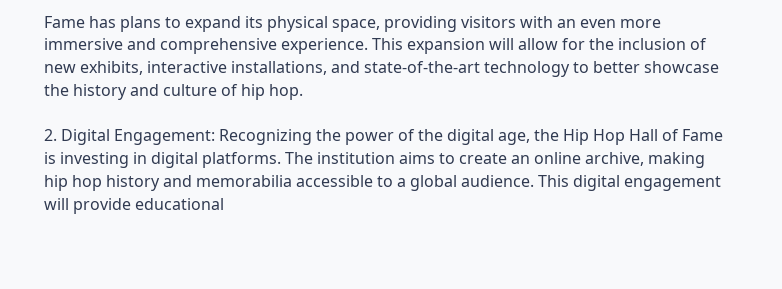Fame has plans to expand its physical space, providing visitors with an even more immersive and comprehensive experience. This expansion will allow for the inclusion of new exhibits, interactive installations, and state-of-the-art technology to better showcase the history and culture of hip hop.

2. Digital Engagement: Recognizing the power of the digital age, the Hip Hop Hall of Fame is investing in digital platforms. The institution aims to create an online archive, making hip hop history and memorabilia accessible to a global audience. This digital engagement will provide educational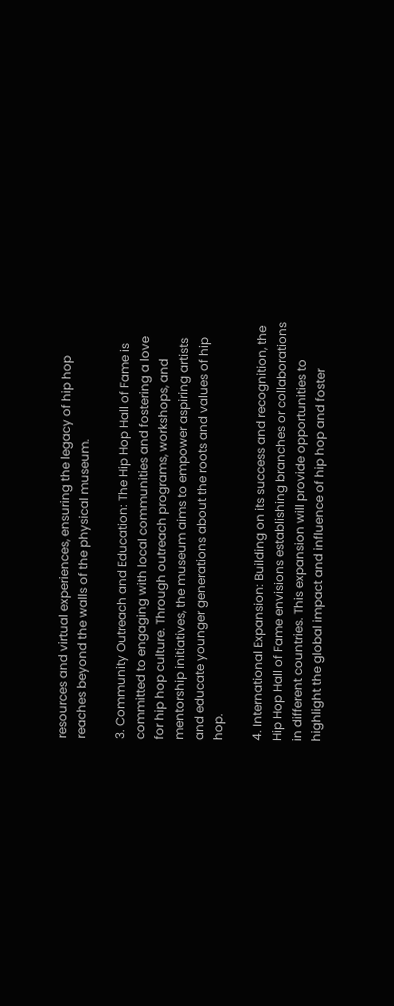resources and virtual experiences, ensuring the legacy of hip hop reaches beyond the walls of the physical museum.

3. Community Outreach and Education: The Hip Hop Hall of Fame is committed to engaging with local communities and fostering a love for hip hop culture. Through outreach programs, workshops, and mentorship initiatives, the museum aims to empower aspiring artists and educate younger generations about the roots and values of hip hop.

4. International Expansion: Building on its success and recognition, the Hip Hop Hall of Fame envisions establishing branches or collaborations in different countries. This expansion will provide opportunities to highlight the global impact and influence of hip hop and foster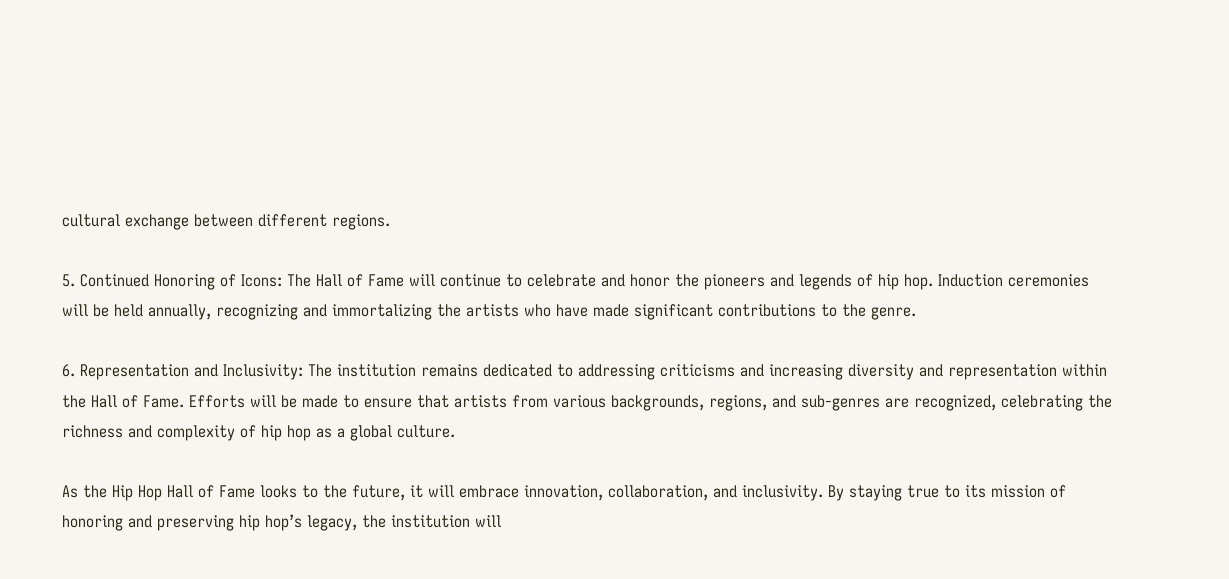cultural exchange between different regions.

5. Continued Honoring of Icons: The Hall of Fame will continue to celebrate and honor the pioneers and legends of hip hop. Induction ceremonies will be held annually, recognizing and immortalizing the artists who have made significant contributions to the genre.

6. Representation and Inclusivity: The institution remains dedicated to addressing criticisms and increasing diversity and representation within the Hall of Fame. Efforts will be made to ensure that artists from various backgrounds, regions, and sub-genres are recognized, celebrating the richness and complexity of hip hop as a global culture.

As the Hip Hop Hall of Fame looks to the future, it will embrace innovation, collaboration, and inclusivity. By staying true to its mission of honoring and preserving hip hop’s legacy, the institution will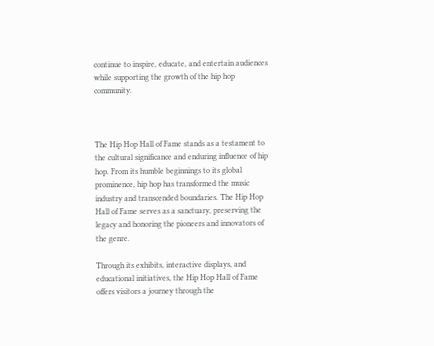continue to inspire, educate, and entertain audiences while supporting the growth of the hip hop community.



The Hip Hop Hall of Fame stands as a testament to the cultural significance and enduring influence of hip hop. From its humble beginnings to its global prominence, hip hop has transformed the music industry and transcended boundaries. The Hip Hop Hall of Fame serves as a sanctuary, preserving the legacy and honoring the pioneers and innovators of the genre.

Through its exhibits, interactive displays, and educational initiatives, the Hip Hop Hall of Fame offers visitors a journey through the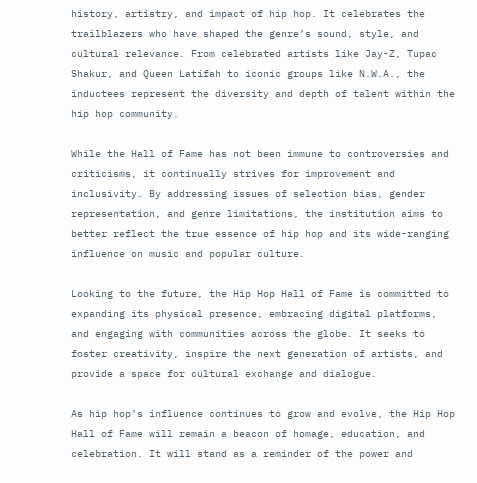history, artistry, and impact of hip hop. It celebrates the trailblazers who have shaped the genre’s sound, style, and cultural relevance. From celebrated artists like Jay-Z, Tupac Shakur, and Queen Latifah to iconic groups like N.W.A., the inductees represent the diversity and depth of talent within the hip hop community.

While the Hall of Fame has not been immune to controversies and criticisms, it continually strives for improvement and inclusivity. By addressing issues of selection bias, gender representation, and genre limitations, the institution aims to better reflect the true essence of hip hop and its wide-ranging influence on music and popular culture.

Looking to the future, the Hip Hop Hall of Fame is committed to expanding its physical presence, embracing digital platforms, and engaging with communities across the globe. It seeks to foster creativity, inspire the next generation of artists, and provide a space for cultural exchange and dialogue.

As hip hop’s influence continues to grow and evolve, the Hip Hop Hall of Fame will remain a beacon of homage, education, and celebration. It will stand as a reminder of the power and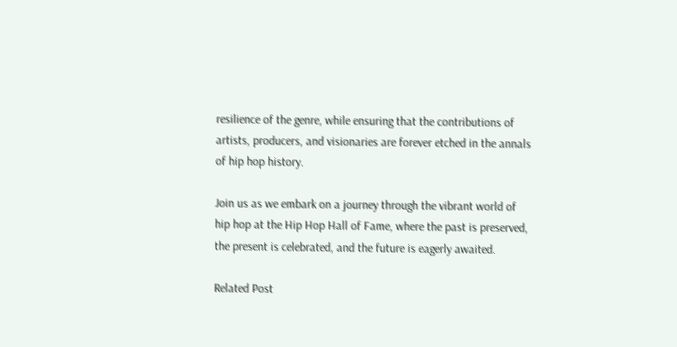resilience of the genre, while ensuring that the contributions of artists, producers, and visionaries are forever etched in the annals of hip hop history.

Join us as we embark on a journey through the vibrant world of hip hop at the Hip Hop Hall of Fame, where the past is preserved, the present is celebrated, and the future is eagerly awaited.

Related Post